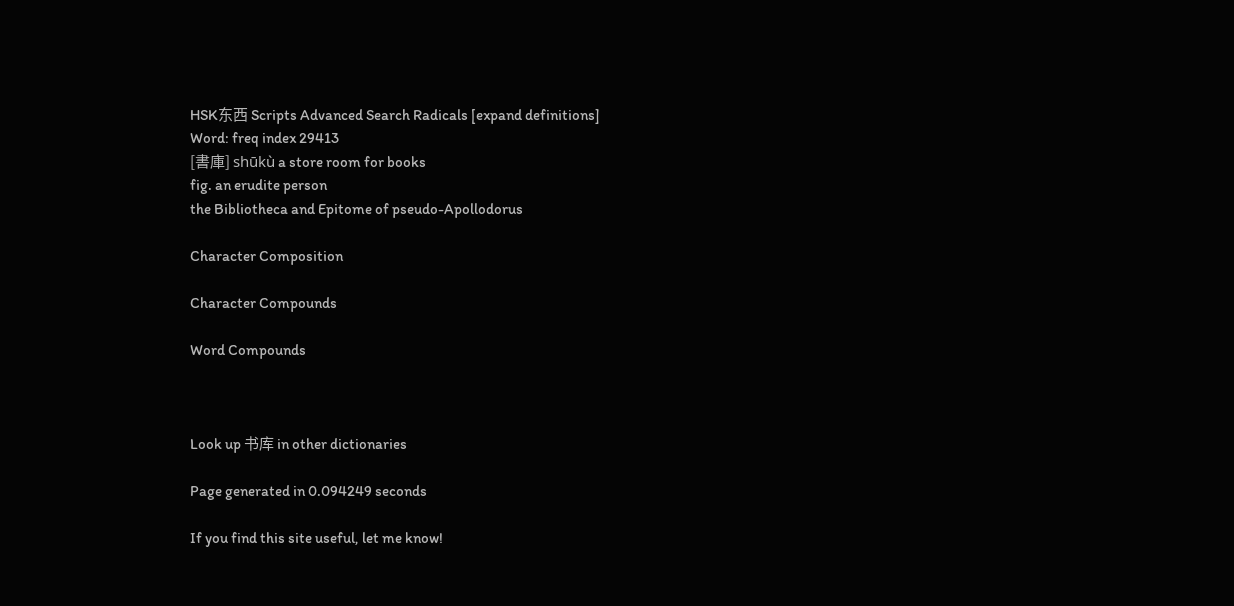HSK东西 Scripts Advanced Search Radicals [expand definitions]
Word: freq index 29413
[書庫] shūkù a store room for books
fig. an erudite person
the Bibliotheca and Epitome of pseudo-Apollodorus

Character Composition

Character Compounds

Word Compounds



Look up 书库 in other dictionaries

Page generated in 0.094249 seconds

If you find this site useful, let me know!